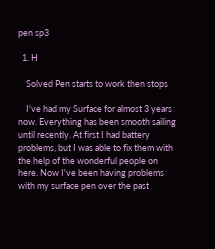pen sp3

  1. H

    Solved Pen starts to work then stops

    I've had my Surface for almost 3 years now. Everything has been smooth sailing until recently. At first I had battery problems, but I was able to fix them with the help of the wonderful people on here. Now I've been having problems with my surface pen over the past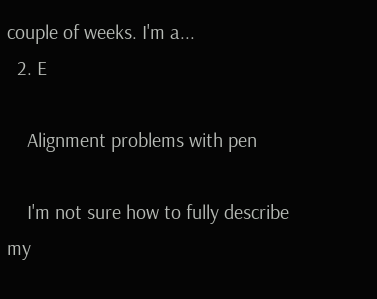couple of weeks. I'm a...
  2. E

    Alignment problems with pen

    I'm not sure how to fully describe my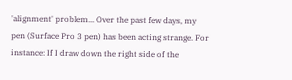'alignment' problem... Over the past few days, my pen (Surface Pro 3 pen) has been acting strange. For instance: If I draw down the right side of the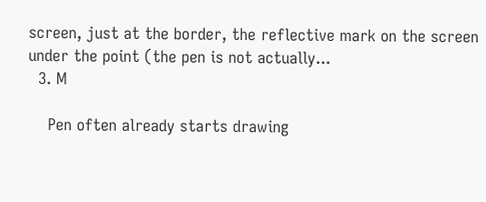screen, just at the border, the reflective mark on the screen under the point (the pen is not actually...
  3. M

    Pen often already starts drawing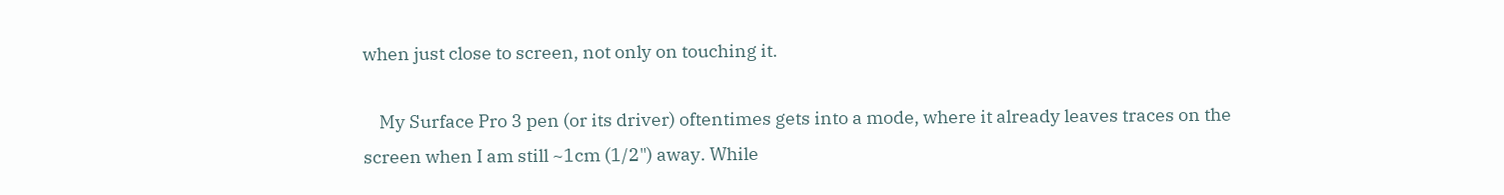when just close to screen, not only on touching it.

    My Surface Pro 3 pen (or its driver) oftentimes gets into a mode, where it already leaves traces on the screen when I am still ~1cm (1/2") away. While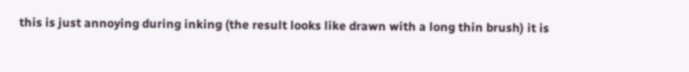this is just annoying during inking (the result looks like drawn with a long thin brush) it is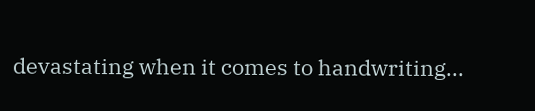devastating when it comes to handwriting...